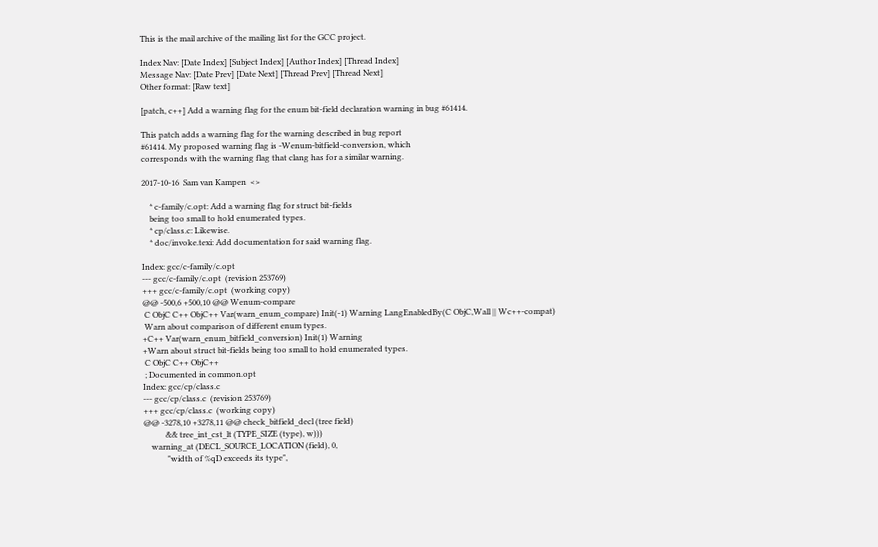This is the mail archive of the mailing list for the GCC project.

Index Nav: [Date Index] [Subject Index] [Author Index] [Thread Index]
Message Nav: [Date Prev] [Date Next] [Thread Prev] [Thread Next]
Other format: [Raw text]

[patch, c++] Add a warning flag for the enum bit-field declaration warning in bug #61414.

This patch adds a warning flag for the warning described in bug report
#61414. My proposed warning flag is -Wenum-bitfield-conversion, which
corresponds with the warning flag that clang has for a similar warning.

2017-10-16  Sam van Kampen  <>

    * c-family/c.opt: Add a warning flag for struct bit-fields
    being too small to hold enumerated types.
    * cp/class.c: Likewise.
    * doc/invoke.texi: Add documentation for said warning flag.

Index: gcc/c-family/c.opt
--- gcc/c-family/c.opt  (revision 253769)
+++ gcc/c-family/c.opt  (working copy)
@@ -500,6 +500,10 @@ Wenum-compare
 C ObjC C++ ObjC++ Var(warn_enum_compare) Init(-1) Warning LangEnabledBy(C ObjC,Wall || Wc++-compat)
 Warn about comparison of different enum types.
+C++ Var(warn_enum_bitfield_conversion) Init(1) Warning
+Warn about struct bit-fields being too small to hold enumerated types.
 C ObjC C++ ObjC++
 ; Documented in common.opt
Index: gcc/cp/class.c
--- gcc/cp/class.c  (revision 253769)
+++ gcc/cp/class.c  (working copy)
@@ -3278,10 +3278,11 @@ check_bitfield_decl (tree field)
           && tree_int_cst_lt (TYPE_SIZE (type), w)))
    warning_at (DECL_SOURCE_LOCATION (field), 0,
            "width of %qD exceeds its type",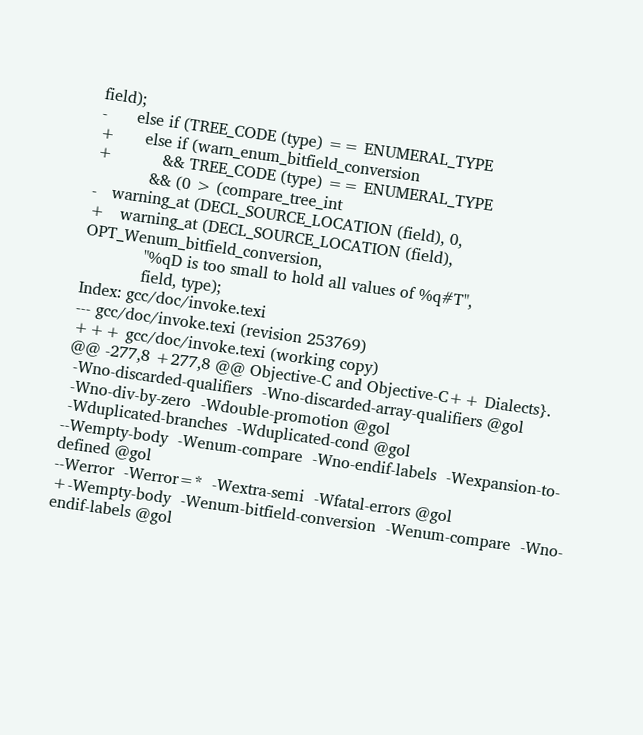field);
-      else if (TREE_CODE (type) == ENUMERAL_TYPE
+      else if (warn_enum_bitfield_conversion
+          && TREE_CODE (type) == ENUMERAL_TYPE
           && (0 > (compare_tree_int
-   warning_at (DECL_SOURCE_LOCATION (field), 0,
+   warning_at (DECL_SOURCE_LOCATION (field), OPT_Wenum_bitfield_conversion,
            "%qD is too small to hold all values of %q#T",
            field, type);
Index: gcc/doc/invoke.texi
--- gcc/doc/invoke.texi (revision 253769)
+++ gcc/doc/invoke.texi (working copy)
@@ -277,8 +277,8 @@ Objective-C and Objective-C++ Dialects}.
 -Wno-discarded-qualifiers  -Wno-discarded-array-qualifiers @gol
 -Wno-div-by-zero  -Wdouble-promotion @gol
 -Wduplicated-branches  -Wduplicated-cond @gol
--Wempty-body  -Wenum-compare  -Wno-endif-labels  -Wexpansion-to-defined @gol
--Werror  -Werror=*  -Wextra-semi  -Wfatal-errors @gol
+-Wempty-body  -Wenum-bitfield-conversion  -Wenum-compare  -Wno-endif-labels @gol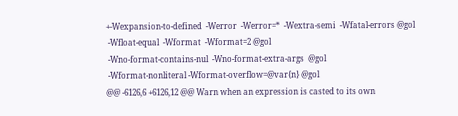+-Wexpansion-to-defined  -Werror  -Werror=*  -Wextra-semi  -Wfatal-errors @gol
 -Wfloat-equal  -Wformat  -Wformat=2 @gol
 -Wno-format-contains-nul  -Wno-format-extra-args  @gol
 -Wformat-nonliteral -Wformat-overflow=@var{n} @gol
@@ -6126,6 +6126,12 @@ Warn when an expression is casted to its own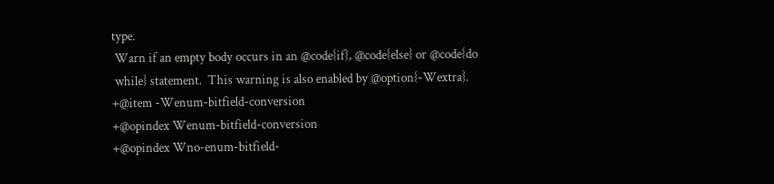type.
 Warn if an empty body occurs in an @code{if}, @code{else} or @code{do
 while} statement.  This warning is also enabled by @option{-Wextra}.
+@item -Wenum-bitfield-conversion
+@opindex Wenum-bitfield-conversion
+@opindex Wno-enum-bitfield-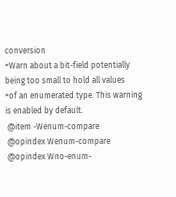conversion
+Warn about a bit-field potentially being too small to hold all values
+of an enumerated type. This warning is enabled by default.
 @item -Wenum-compare
 @opindex Wenum-compare
 @opindex Wno-enum-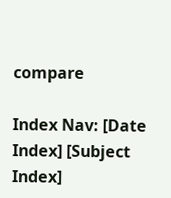compare

Index Nav: [Date Index] [Subject Index]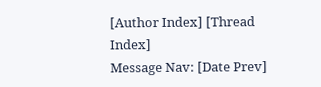[Author Index] [Thread Index]
Message Nav: [Date Prev]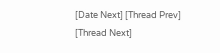[Date Next] [Thread Prev] [Thread Next]